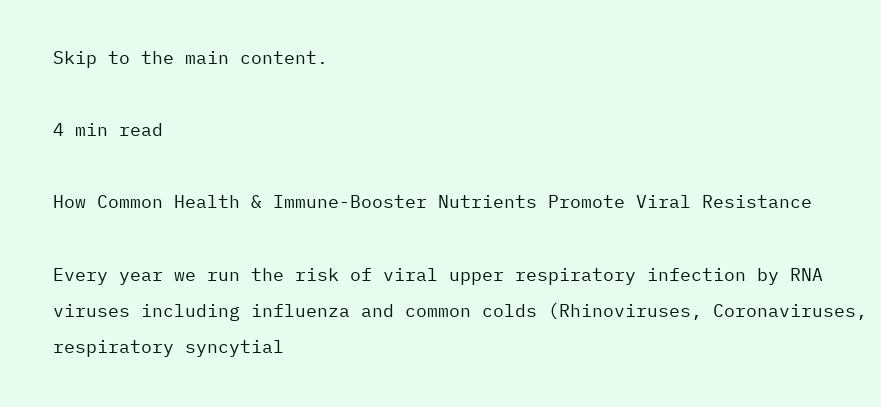Skip to the main content.

4 min read

How Common Health & Immune-Booster Nutrients Promote Viral Resistance

Every year we run the risk of viral upper respiratory infection by RNA viruses including influenza and common colds (Rhinoviruses, Coronaviruses, respiratory syncytial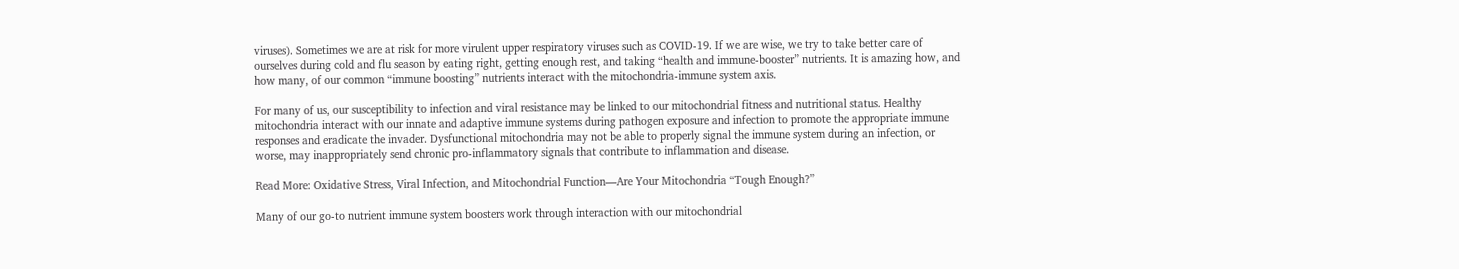viruses). Sometimes we are at risk for more virulent upper respiratory viruses such as COVID-19. If we are wise, we try to take better care of ourselves during cold and flu season by eating right, getting enough rest, and taking “health and immune-booster” nutrients. It is amazing how, and how many, of our common “immune boosting” nutrients interact with the mitochondria-immune system axis.

For many of us, our susceptibility to infection and viral resistance may be linked to our mitochondrial fitness and nutritional status. Healthy mitochondria interact with our innate and adaptive immune systems during pathogen exposure and infection to promote the appropriate immune responses and eradicate the invader. Dysfunctional mitochondria may not be able to properly signal the immune system during an infection, or worse, may inappropriately send chronic pro-inflammatory signals that contribute to inflammation and disease.

Read More: Oxidative Stress, Viral Infection, and Mitochondrial Function—Are Your Mitochondria “Tough Enough?”

Many of our go-to nutrient immune system boosters work through interaction with our mitochondrial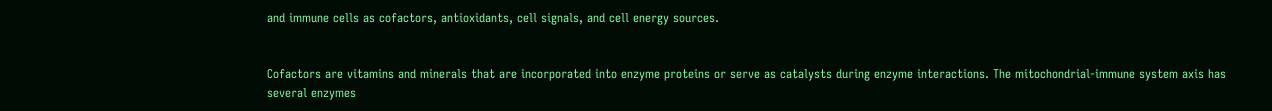and immune cells as cofactors, antioxidants, cell signals, and cell energy sources.


Cofactors are vitamins and minerals that are incorporated into enzyme proteins or serve as catalysts during enzyme interactions. The mitochondrial-immune system axis has several enzymes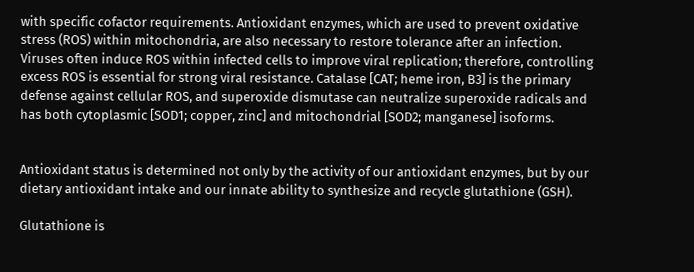with specific cofactor requirements. Antioxidant enzymes, which are used to prevent oxidative stress (ROS) within mitochondria, are also necessary to restore tolerance after an infection. Viruses often induce ROS within infected cells to improve viral replication; therefore, controlling excess ROS is essential for strong viral resistance. Catalase [CAT; heme iron, B3] is the primary defense against cellular ROS, and superoxide dismutase can neutralize superoxide radicals and has both cytoplasmic [SOD1; copper, zinc] and mitochondrial [SOD2; manganese] isoforms.


Antioxidant status is determined not only by the activity of our antioxidant enzymes, but by our dietary antioxidant intake and our innate ability to synthesize and recycle glutathione (GSH).

Glutathione is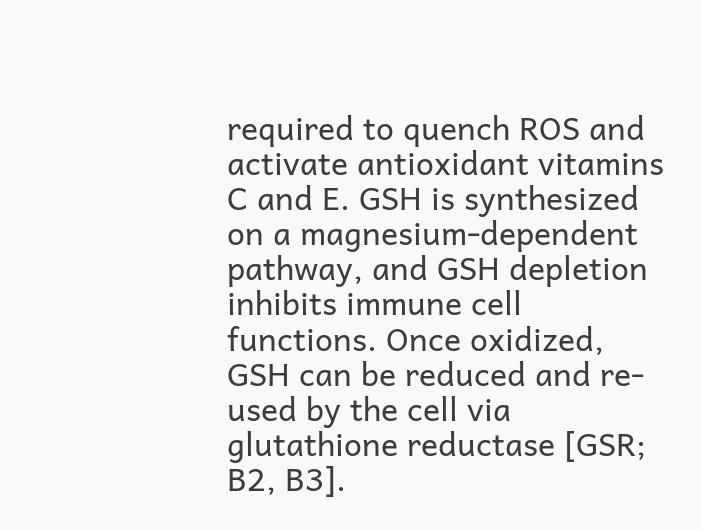required to quench ROS and activate antioxidant vitamins C and E. GSH is synthesized on a magnesium-dependent pathway, and GSH depletion inhibits immune cell functions. Once oxidized, GSH can be reduced and re-used by the cell via glutathione reductase [GSR; B2, B3].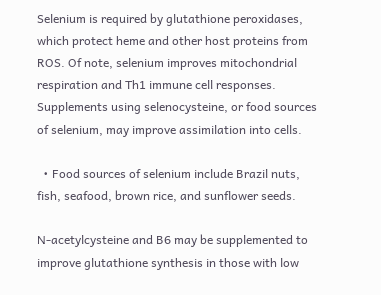Selenium is required by glutathione peroxidases, which protect heme and other host proteins from ROS. Of note, selenium improves mitochondrial respiration and Th1 immune cell responses. Supplements using selenocysteine, or food sources of selenium, may improve assimilation into cells.

  • Food sources of selenium include Brazil nuts, fish, seafood, brown rice, and sunflower seeds.

N-acetylcysteine and B6 may be supplemented to improve glutathione synthesis in those with low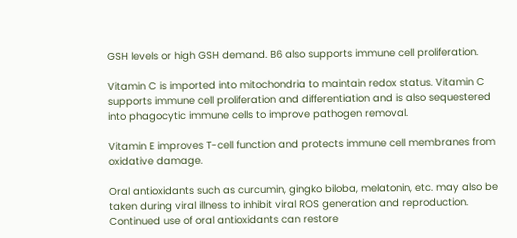GSH levels or high GSH demand. B6 also supports immune cell proliferation.

Vitamin C is imported into mitochondria to maintain redox status. Vitamin C supports immune cell proliferation and differentiation and is also sequestered into phagocytic immune cells to improve pathogen removal.

Vitamin E improves T-cell function and protects immune cell membranes from oxidative damage.

Oral antioxidants such as curcumin, gingko biloba, melatonin, etc. may also be taken during viral illness to inhibit viral ROS generation and reproduction. Continued use of oral antioxidants can restore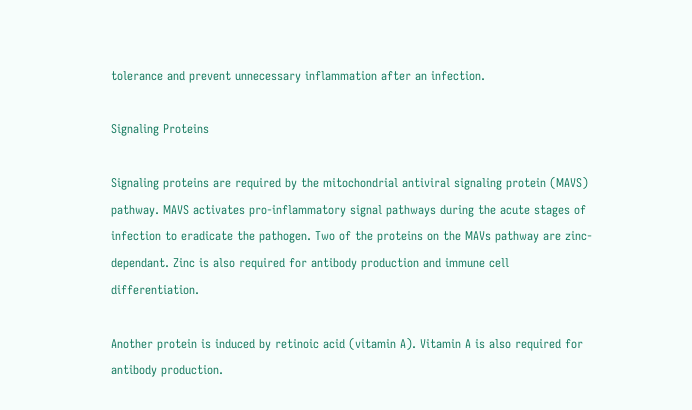tolerance and prevent unnecessary inflammation after an infection.

Signaling Proteins

Signaling proteins are required by the mitochondrial antiviral signaling protein (MAVS) pathway. MAVS activates pro-inflammatory signal pathways during the acute stages of infection to eradicate the pathogen. Two of the proteins on the MAVs pathway are zinc-dependant. Zinc is also required for antibody production and immune cell differentiation.

Another protein is induced by retinoic acid (vitamin A). Vitamin A is also required for antibody production.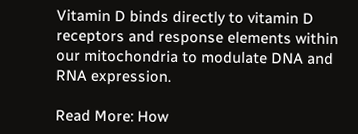Vitamin D binds directly to vitamin D receptors and response elements within our mitochondria to modulate DNA and RNA expression.

Read More: How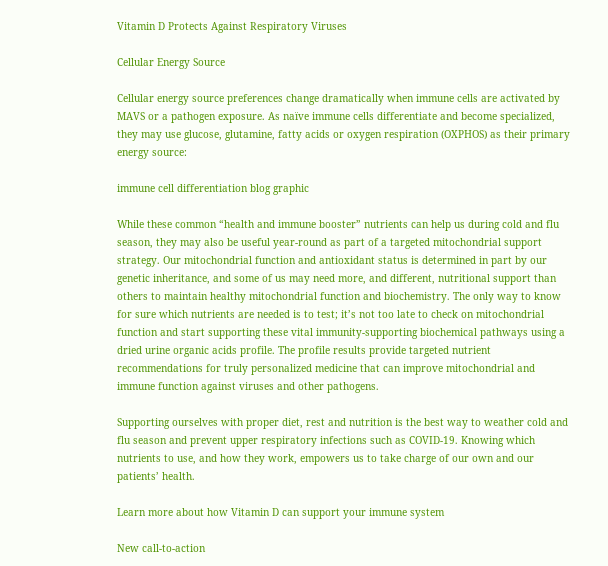Vitamin D Protects Against Respiratory Viruses

Cellular Energy Source

Cellular energy source preferences change dramatically when immune cells are activated by MAVS or a pathogen exposure. As naïve immune cells differentiate and become specialized, they may use glucose, glutamine, fatty acids or oxygen respiration (OXPHOS) as their primary energy source:

immune cell differentiation blog graphic

While these common “health and immune booster” nutrients can help us during cold and flu season, they may also be useful year-round as part of a targeted mitochondrial support strategy. Our mitochondrial function and antioxidant status is determined in part by our genetic inheritance, and some of us may need more, and different, nutritional support than others to maintain healthy mitochondrial function and biochemistry. The only way to know for sure which nutrients are needed is to test; it’s not too late to check on mitochondrial function and start supporting these vital immunity-supporting biochemical pathways using a dried urine organic acids profile. The profile results provide targeted nutrient recommendations for truly personalized medicine that can improve mitochondrial and immune function against viruses and other pathogens.

Supporting ourselves with proper diet, rest and nutrition is the best way to weather cold and flu season and prevent upper respiratory infections such as COVID-19. Knowing which nutrients to use, and how they work, empowers us to take charge of our own and our patients’ health.

Learn more about how Vitamin D can support your immune system

New call-to-action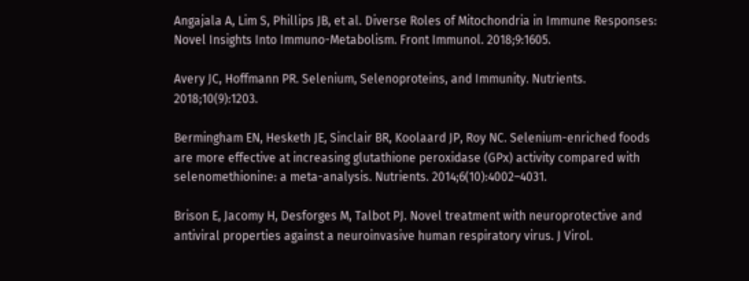Angajala A, Lim S, Phillips JB, et al. Diverse Roles of Mitochondria in Immune Responses: Novel Insights Into Immuno-Metabolism. Front Immunol. 2018;9:1605.

Avery JC, Hoffmann PR. Selenium, Selenoproteins, and Immunity. Nutrients. 2018;10(9):1203.

Bermingham EN, Hesketh JE, Sinclair BR, Koolaard JP, Roy NC. Selenium-enriched foods are more effective at increasing glutathione peroxidase (GPx) activity compared with selenomethionine: a meta-analysis. Nutrients. 2014;6(10):4002–4031.

Brison E, Jacomy H, Desforges M, Talbot PJ. Novel treatment with neuroprotective and antiviral properties against a neuroinvasive human respiratory virus. J Virol.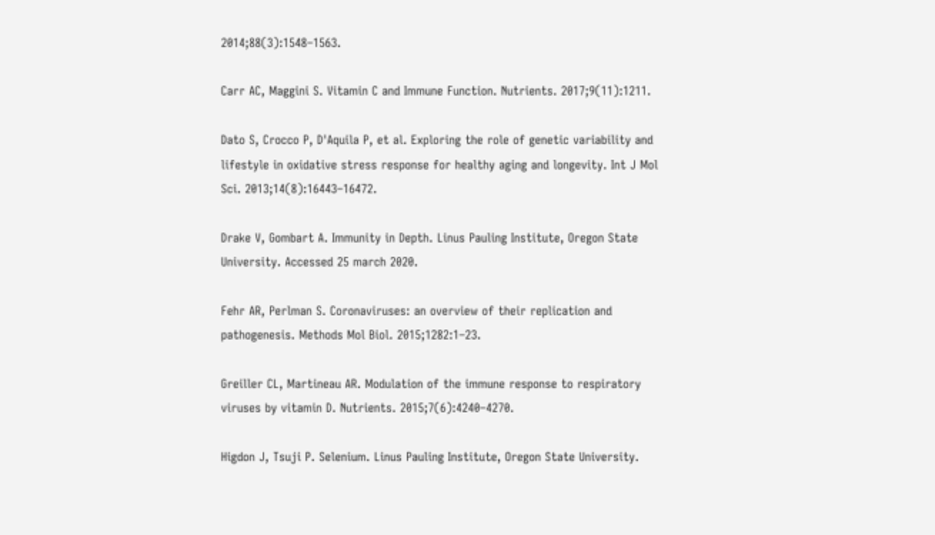2014;88(3):1548–1563.

Carr AC, Maggini S. Vitamin C and Immune Function. Nutrients. 2017;9(11):1211.

Dato S, Crocco P, D'Aquila P, et al. Exploring the role of genetic variability and lifestyle in oxidative stress response for healthy aging and longevity. Int J Mol Sci. 2013;14(8):16443–16472.

Drake V, Gombart A. Immunity in Depth. Linus Pauling Institute, Oregon State University. Accessed 25 march 2020.

Fehr AR, Perlman S. Coronaviruses: an overview of their replication and pathogenesis. Methods Mol Biol. 2015;1282:1–23.

Greiller CL, Martineau AR. Modulation of the immune response to respiratory viruses by vitamin D. Nutrients. 2015;7(6):4240–4270.

Higdon J, Tsuji P. Selenium. Linus Pauling Institute, Oregon State University.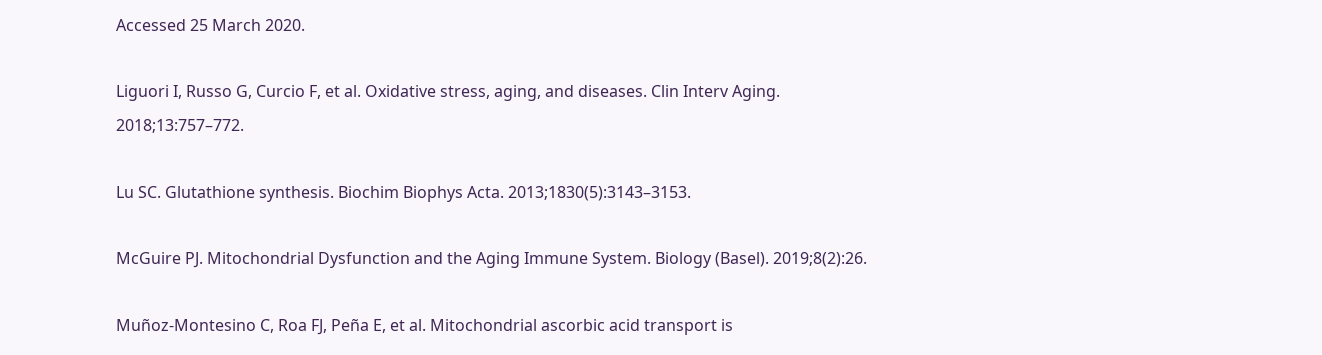Accessed 25 March 2020.

Liguori I, Russo G, Curcio F, et al. Oxidative stress, aging, and diseases. Clin Interv Aging. 2018;13:757–772.

Lu SC. Glutathione synthesis. Biochim Biophys Acta. 2013;1830(5):3143–3153.

McGuire PJ. Mitochondrial Dysfunction and the Aging Immune System. Biology (Basel). 2019;8(2):26.

Muñoz-Montesino C, Roa FJ, Peña E, et al. Mitochondrial ascorbic acid transport is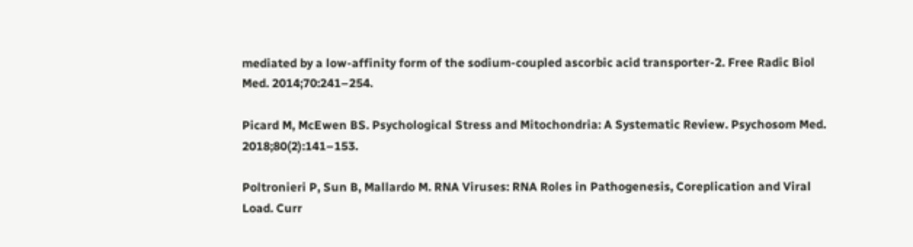mediated by a low-affinity form of the sodium-coupled ascorbic acid transporter-2. Free Radic Biol Med. 2014;70:241–254.

Picard M, McEwen BS. Psychological Stress and Mitochondria: A Systematic Review. Psychosom Med. 2018;80(2):141–153.

Poltronieri P, Sun B, Mallardo M. RNA Viruses: RNA Roles in Pathogenesis, Coreplication and Viral Load. Curr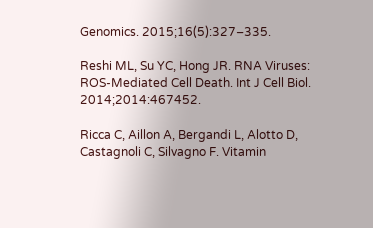Genomics. 2015;16(5):327–335.

Reshi ML, Su YC, Hong JR. RNA Viruses: ROS-Mediated Cell Death. Int J Cell Biol. 2014;2014:467452.

Ricca C, Aillon A, Bergandi L, Alotto D, Castagnoli C, Silvagno F. Vitamin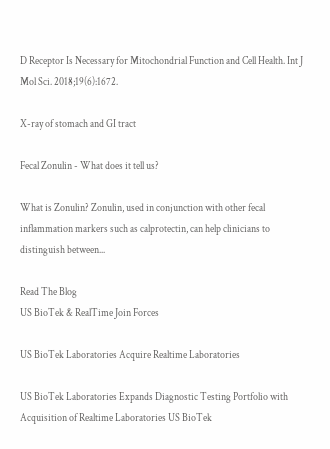D Receptor Is Necessary for Mitochondrial Function and Cell Health. Int J Mol Sci. 2018;19(6):1672.

X-ray of stomach and GI tract

Fecal Zonulin - What does it tell us?

What is Zonulin? Zonulin, used in conjunction with other fecal inflammation markers such as calprotectin, can help clinicians to distinguish between...

Read The Blog
US BioTek & RealTime Join Forces

US BioTek Laboratories Acquire Realtime Laboratories

US BioTek Laboratories Expands Diagnostic Testing Portfolio with Acquisition of Realtime Laboratories US BioTek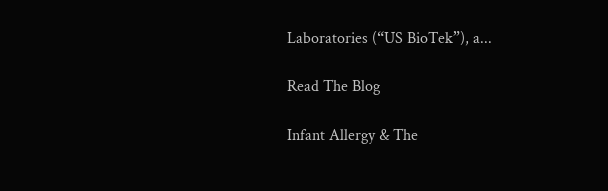Laboratories (“US BioTek”), a...

Read The Blog

Infant Allergy & The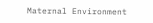Maternal Environment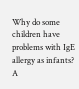Why do some children have problems with IgE allergy as infants? A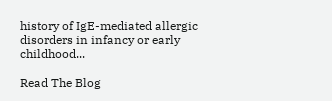history of IgE-mediated allergic disorders in infancy or early childhood...

Read The Blog